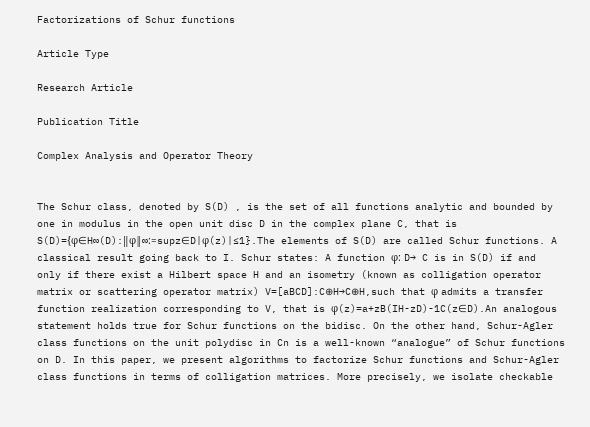Factorizations of Schur functions

Article Type

Research Article

Publication Title

Complex Analysis and Operator Theory


The Schur class, denoted by S(D) , is the set of all functions analytic and bounded by one in modulus in the open unit disc D in the complex plane C, that is S(D)={φ∈H∞(D):‖φ‖∞:=supz∈D|φ(z)|≤1}.The elements of S(D) are called Schur functions. A classical result going back to I. Schur states: A function φ: D→ C is in S(D) if and only if there exist a Hilbert space H and an isometry (known as colligation operator matrix or scattering operator matrix) V=[aBCD]:C⊕H→C⊕H,such that φ admits a transfer function realization corresponding to V, that is φ(z)=a+zB(IH-zD)-1C(z∈D).An analogous statement holds true for Schur functions on the bidisc. On the other hand, Schur-Agler class functions on the unit polydisc in Cn is a well-known “analogue” of Schur functions on D. In this paper, we present algorithms to factorize Schur functions and Schur-Agler class functions in terms of colligation matrices. More precisely, we isolate checkable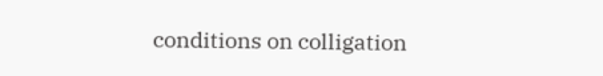conditions on colligation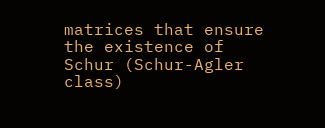matrices that ensure the existence of Schur (Schur-Agler class)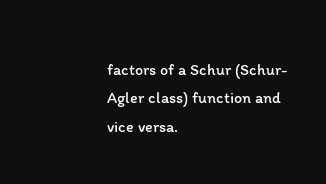factors of a Schur (Schur-Agler class) function and vice versa.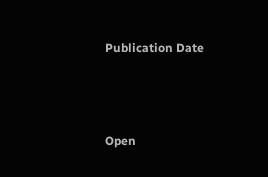Publication Date



Open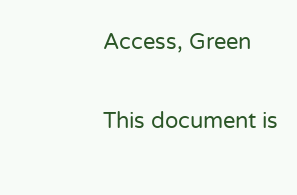Access, Green

This document is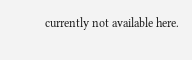currently not available here.